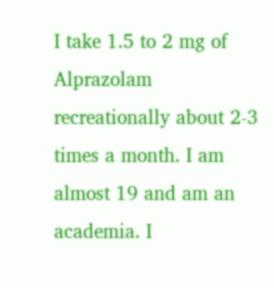I take 1.5 to 2 mg of Alprazolam recreationally about 2-3 times a month. I am almost 19 and am an academia. I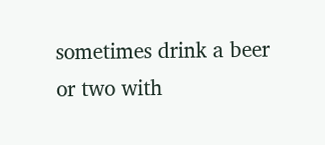sometimes drink a beer or two with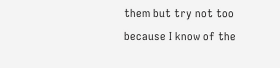them but try not too because I know of the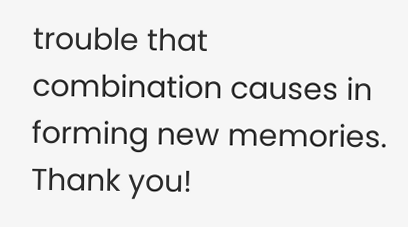trouble that combination causes in forming new memories. Thank you!